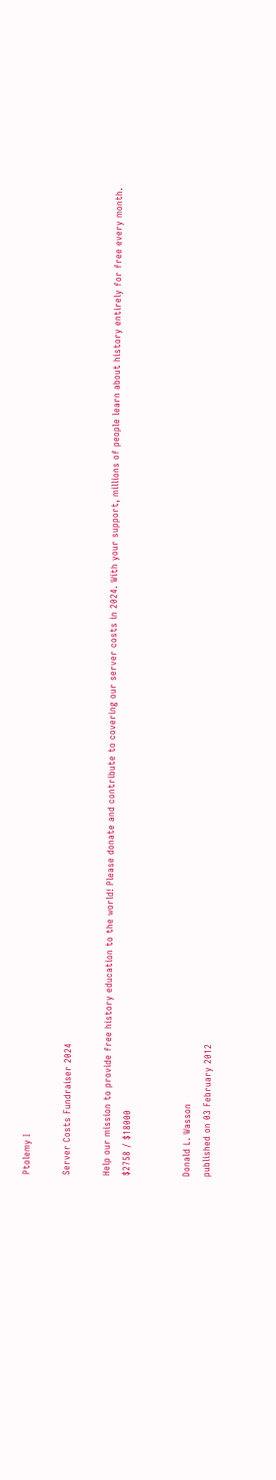Ptolemy I

Server Costs Fundraiser 2024

Help our mission to provide free history education to the world! Please donate and contribute to covering our server costs in 2024. With your support, millions of people learn about history entirely for free every month.
$2758 / $18000


Donald L. Wasson
published on 03 February 2012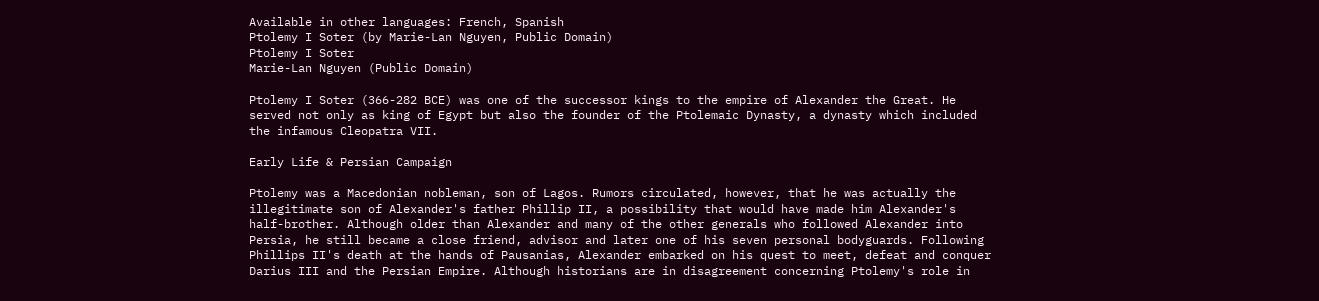Available in other languages: French, Spanish
Ptolemy I Soter (by Marie-Lan Nguyen, Public Domain)
Ptolemy I Soter
Marie-Lan Nguyen (Public Domain)

Ptolemy I Soter (366-282 BCE) was one of the successor kings to the empire of Alexander the Great. He served not only as king of Egypt but also the founder of the Ptolemaic Dynasty, a dynasty which included the infamous Cleopatra VII.

Early Life & Persian Campaign

Ptolemy was a Macedonian nobleman, son of Lagos. Rumors circulated, however, that he was actually the illegitimate son of Alexander's father Phillip II, a possibility that would have made him Alexander's half-brother. Although older than Alexander and many of the other generals who followed Alexander into Persia, he still became a close friend, advisor and later one of his seven personal bodyguards. Following Phillips II's death at the hands of Pausanias, Alexander embarked on his quest to meet, defeat and conquer Darius III and the Persian Empire. Although historians are in disagreement concerning Ptolemy's role in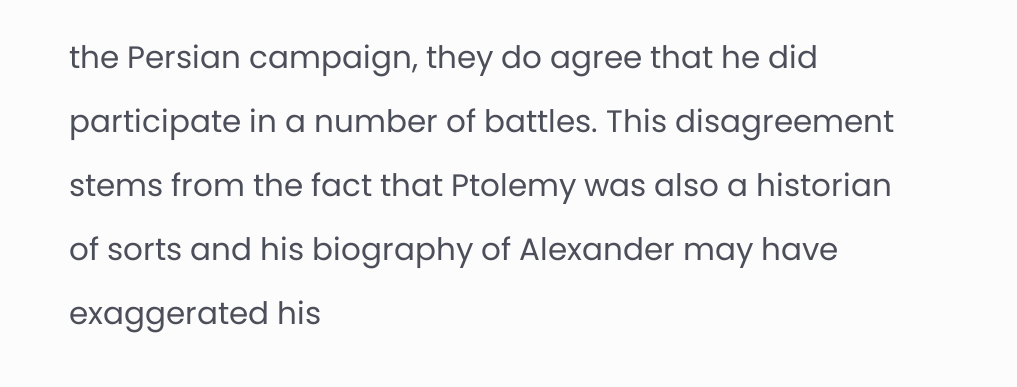the Persian campaign, they do agree that he did participate in a number of battles. This disagreement stems from the fact that Ptolemy was also a historian of sorts and his biography of Alexander may have exaggerated his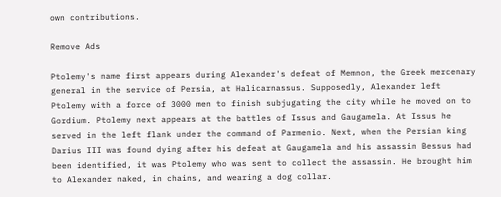own contributions.

Remove Ads

Ptolemy's name first appears during Alexander's defeat of Memnon, the Greek mercenary general in the service of Persia, at Halicarnassus. Supposedly, Alexander left Ptolemy with a force of 3000 men to finish subjugating the city while he moved on to Gordium. Ptolemy next appears at the battles of Issus and Gaugamela. At Issus he served in the left flank under the command of Parmenio. Next, when the Persian king Darius III was found dying after his defeat at Gaugamela and his assassin Bessus had been identified, it was Ptolemy who was sent to collect the assassin. He brought him to Alexander naked, in chains, and wearing a dog collar.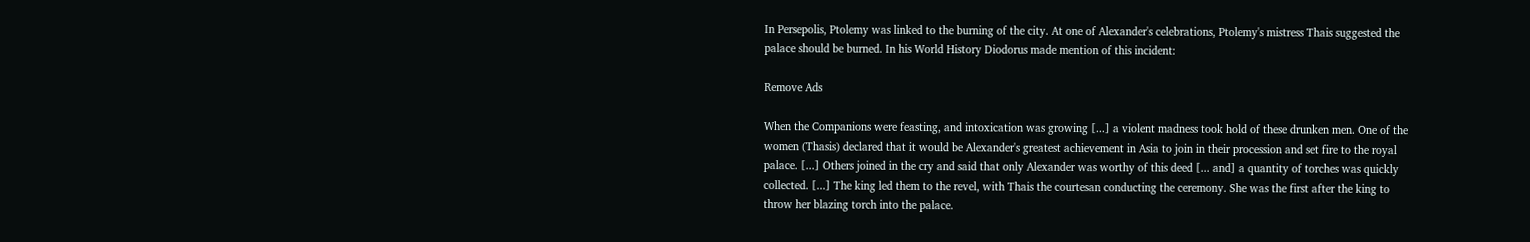In Persepolis, Ptolemy was linked to the burning of the city. At one of Alexander's celebrations, Ptolemy's mistress Thais suggested the palace should be burned. In his World History Diodorus made mention of this incident:

Remove Ads

When the Companions were feasting, and intoxication was growing [...] a violent madness took hold of these drunken men. One of the women (Thasis) declared that it would be Alexander's greatest achievement in Asia to join in their procession and set fire to the royal palace. [...] Others joined in the cry and said that only Alexander was worthy of this deed [... and] a quantity of torches was quickly collected. [...] The king led them to the revel, with Thais the courtesan conducting the ceremony. She was the first after the king to throw her blazing torch into the palace.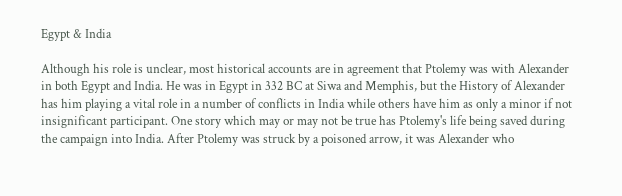Egypt & India

Although his role is unclear, most historical accounts are in agreement that Ptolemy was with Alexander in both Egypt and India. He was in Egypt in 332 BC at Siwa and Memphis, but the History of Alexander has him playing a vital role in a number of conflicts in India while others have him as only a minor if not insignificant participant. One story which may or may not be true has Ptolemy's life being saved during the campaign into India. After Ptolemy was struck by a poisoned arrow, it was Alexander who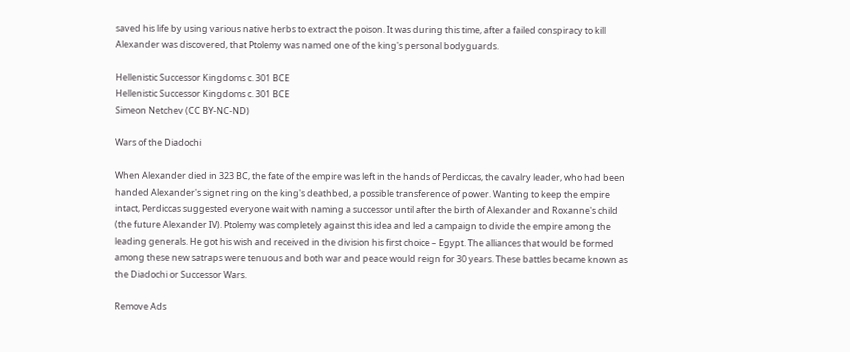saved his life by using various native herbs to extract the poison. It was during this time, after a failed conspiracy to kill Alexander was discovered, that Ptolemy was named one of the king's personal bodyguards.

Hellenistic Successor Kingdoms c. 301 BCE
Hellenistic Successor Kingdoms c. 301 BCE
Simeon Netchev (CC BY-NC-ND)

Wars of the Diadochi

When Alexander died in 323 BC, the fate of the empire was left in the hands of Perdiccas, the cavalry leader, who had been handed Alexander's signet ring on the king's deathbed, a possible transference of power. Wanting to keep the empire intact, Perdiccas suggested everyone wait with naming a successor until after the birth of Alexander and Roxanne's child (the future Alexander IV). Ptolemy was completely against this idea and led a campaign to divide the empire among the leading generals. He got his wish and received in the division his first choice – Egypt. The alliances that would be formed among these new satraps were tenuous and both war and peace would reign for 30 years. These battles became known as the Diadochi or Successor Wars.

Remove Ads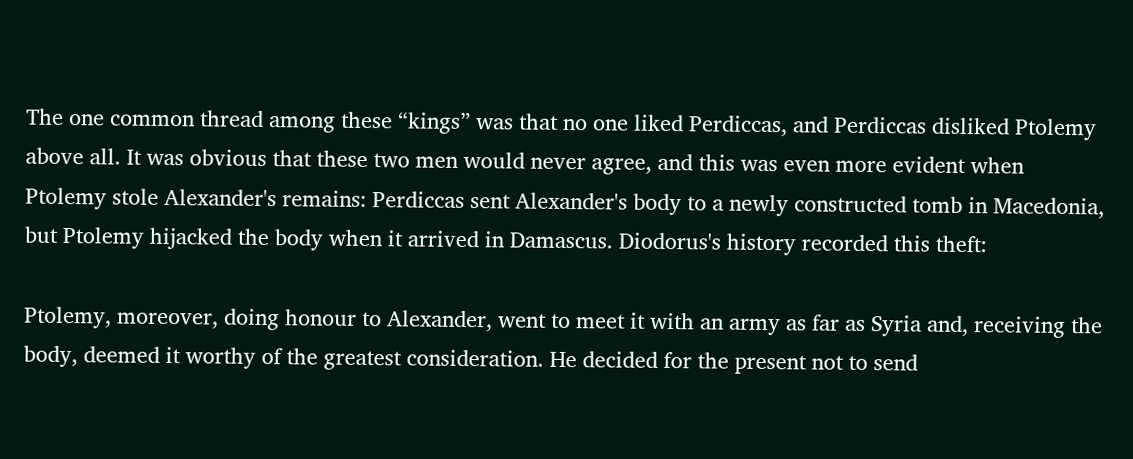The one common thread among these “kings” was that no one liked Perdiccas, and Perdiccas disliked Ptolemy above all. It was obvious that these two men would never agree, and this was even more evident when Ptolemy stole Alexander's remains: Perdiccas sent Alexander's body to a newly constructed tomb in Macedonia, but Ptolemy hijacked the body when it arrived in Damascus. Diodorus's history recorded this theft:

Ptolemy, moreover, doing honour to Alexander, went to meet it with an army as far as Syria and, receiving the body, deemed it worthy of the greatest consideration. He decided for the present not to send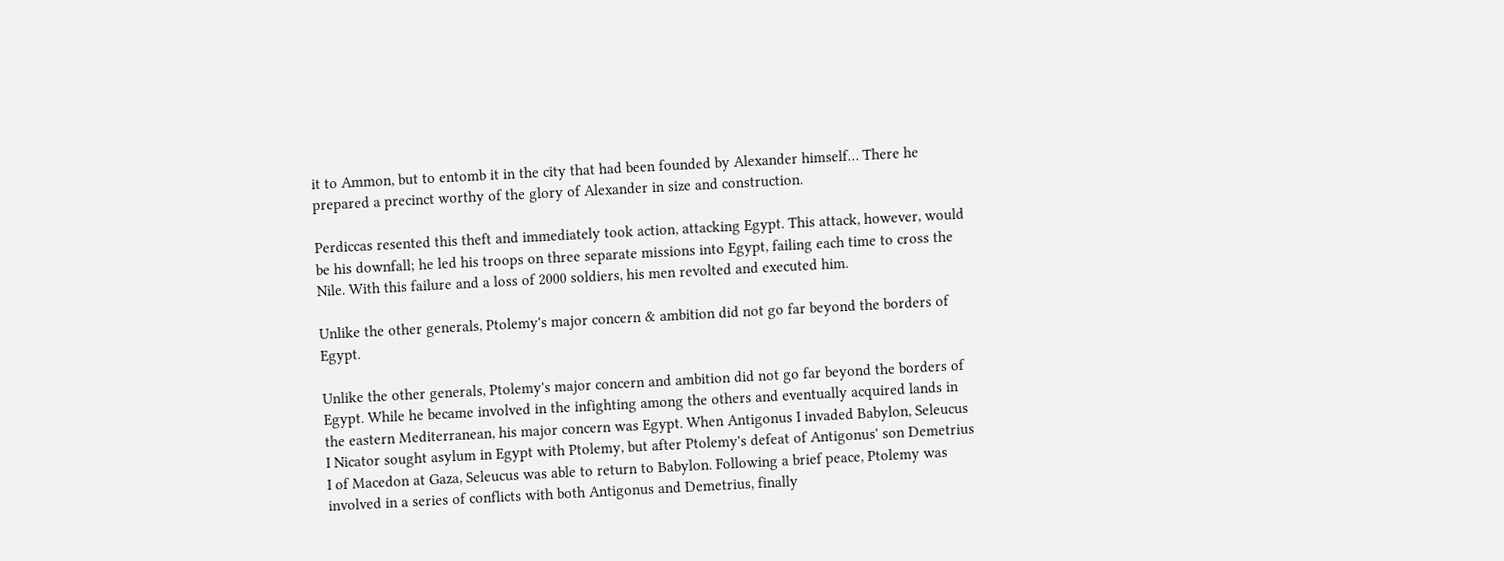it to Ammon, but to entomb it in the city that had been founded by Alexander himself… There he prepared a precinct worthy of the glory of Alexander in size and construction.

Perdiccas resented this theft and immediately took action, attacking Egypt. This attack, however, would be his downfall; he led his troops on three separate missions into Egypt, failing each time to cross the Nile. With this failure and a loss of 2000 soldiers, his men revolted and executed him.

Unlike the other generals, Ptolemy's major concern & ambition did not go far beyond the borders of Egypt.

Unlike the other generals, Ptolemy's major concern and ambition did not go far beyond the borders of Egypt. While he became involved in the infighting among the others and eventually acquired lands in the eastern Mediterranean, his major concern was Egypt. When Antigonus I invaded Babylon, Seleucus I Nicator sought asylum in Egypt with Ptolemy, but after Ptolemy's defeat of Antigonus' son Demetrius I of Macedon at Gaza, Seleucus was able to return to Babylon. Following a brief peace, Ptolemy was involved in a series of conflicts with both Antigonus and Demetrius, finally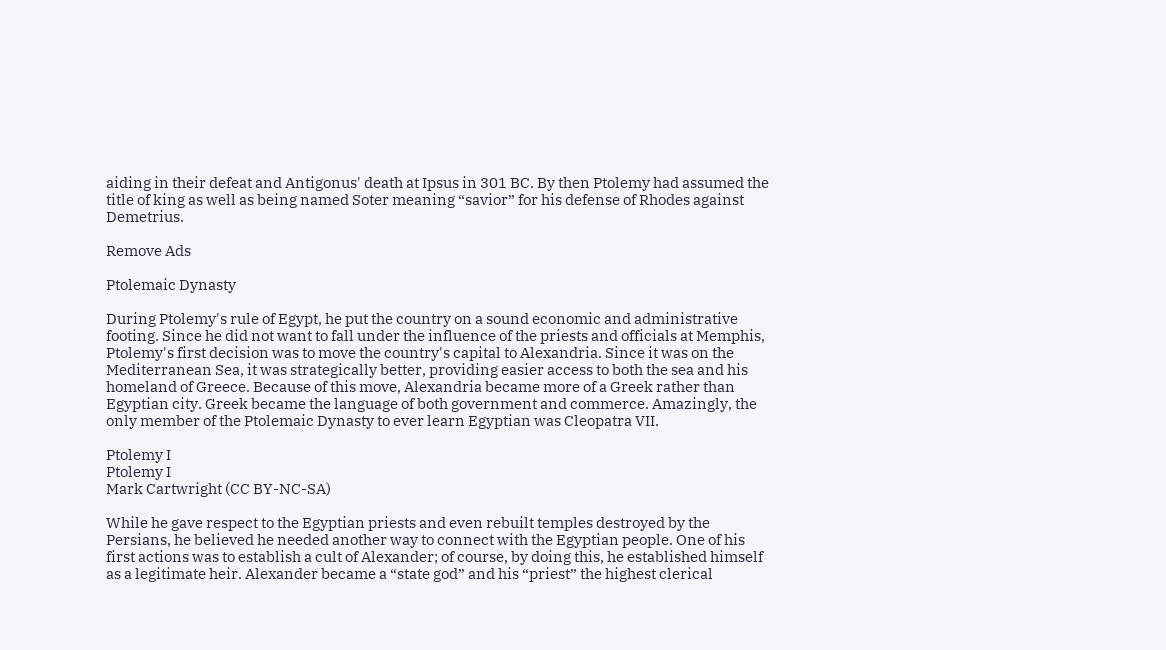aiding in their defeat and Antigonus' death at Ipsus in 301 BC. By then Ptolemy had assumed the title of king as well as being named Soter meaning “savior” for his defense of Rhodes against Demetrius.

Remove Ads

Ptolemaic Dynasty

During Ptolemy's rule of Egypt, he put the country on a sound economic and administrative footing. Since he did not want to fall under the influence of the priests and officials at Memphis, Ptolemy's first decision was to move the country's capital to Alexandria. Since it was on the Mediterranean Sea, it was strategically better, providing easier access to both the sea and his homeland of Greece. Because of this move, Alexandria became more of a Greek rather than Egyptian city. Greek became the language of both government and commerce. Amazingly, the only member of the Ptolemaic Dynasty to ever learn Egyptian was Cleopatra VII.

Ptolemy I
Ptolemy I
Mark Cartwright (CC BY-NC-SA)

While he gave respect to the Egyptian priests and even rebuilt temples destroyed by the Persians, he believed he needed another way to connect with the Egyptian people. One of his first actions was to establish a cult of Alexander; of course, by doing this, he established himself as a legitimate heir. Alexander became a “state god” and his “priest” the highest clerical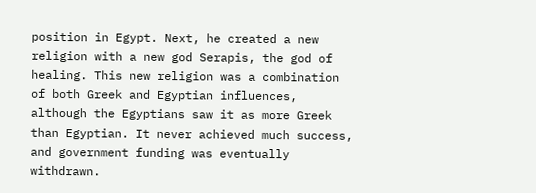position in Egypt. Next, he created a new religion with a new god Serapis, the god of healing. This new religion was a combination of both Greek and Egyptian influences, although the Egyptians saw it as more Greek than Egyptian. It never achieved much success, and government funding was eventually withdrawn.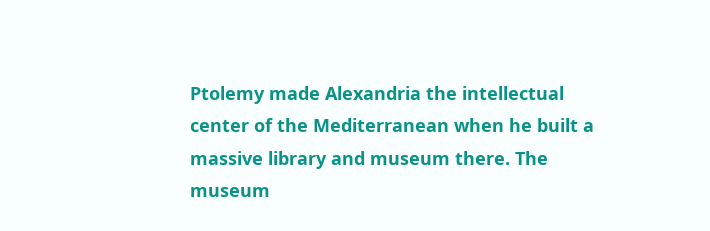Ptolemy made Alexandria the intellectual center of the Mediterranean when he built a massive library and museum there. The museum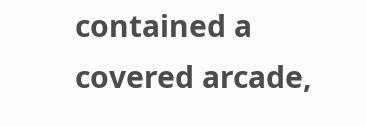contained a covered arcade,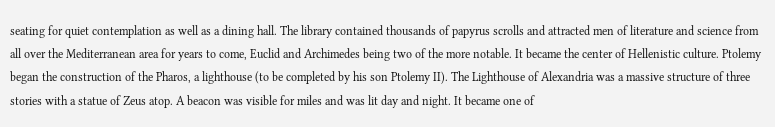seating for quiet contemplation as well as a dining hall. The library contained thousands of papyrus scrolls and attracted men of literature and science from all over the Mediterranean area for years to come, Euclid and Archimedes being two of the more notable. It became the center of Hellenistic culture. Ptolemy began the construction of the Pharos, a lighthouse (to be completed by his son Ptolemy II). The Lighthouse of Alexandria was a massive structure of three stories with a statue of Zeus atop. A beacon was visible for miles and was lit day and night. It became one of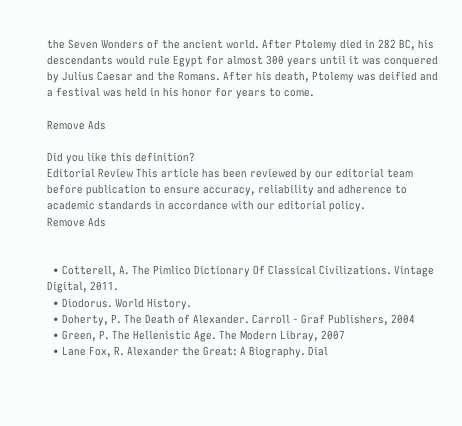the Seven Wonders of the ancient world. After Ptolemy died in 282 BC, his descendants would rule Egypt for almost 300 years until it was conquered by Julius Caesar and the Romans. After his death, Ptolemy was deified and a festival was held in his honor for years to come.

Remove Ads

Did you like this definition?
Editorial Review This article has been reviewed by our editorial team before publication to ensure accuracy, reliability and adherence to academic standards in accordance with our editorial policy.
Remove Ads


  • Cotterell, A. The Pimlico Dictionary Of Classical Civilizations. Vintage Digital, 2011.
  • Diodorus. World History.
  • Doherty, P. The Death of Alexander. Carroll - Graf Publishers, 2004
  • Green, P. The Hellenistic Age. The Modern Libray, 2007
  • Lane Fox, R. Alexander the Great: A Biography. Dial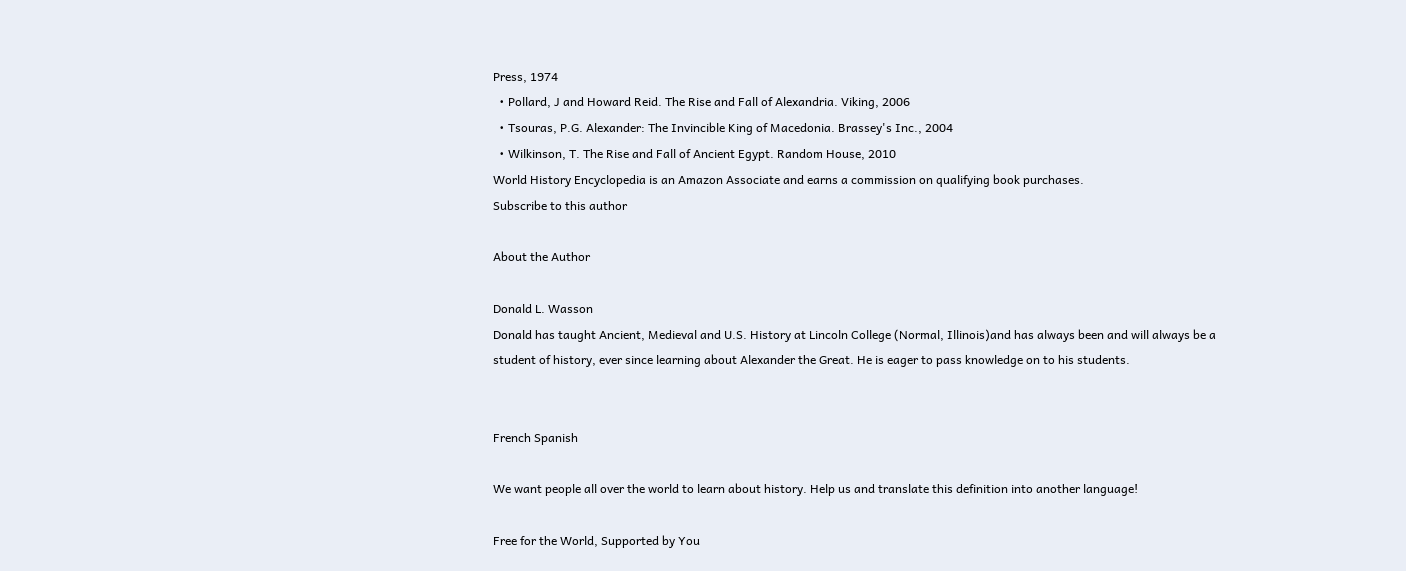Press, 1974
  • Pollard, J and Howard Reid. The Rise and Fall of Alexandria. Viking, 2006
  • Tsouras, P.G. Alexander: The Invincible King of Macedonia. Brassey's Inc., 2004
  • Wilkinson, T. The Rise and Fall of Ancient Egypt. Random House, 2010
World History Encyclopedia is an Amazon Associate and earns a commission on qualifying book purchases.
Subscribe to this author

About the Author

Donald L. Wasson
Donald has taught Ancient, Medieval and U.S. History at Lincoln College (Normal, Illinois)and has always been and will always be a student of history, ever since learning about Alexander the Great. He is eager to pass knowledge on to his students.


French Spanish

We want people all over the world to learn about history. Help us and translate this definition into another language!

Free for the World, Supported by You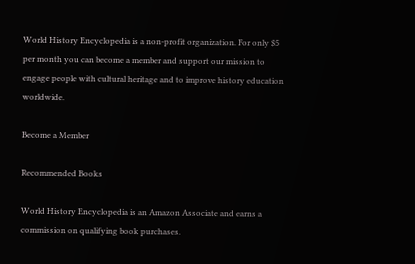World History Encyclopedia is a non-profit organization. For only $5 per month you can become a member and support our mission to engage people with cultural heritage and to improve history education worldwide.

Become a Member

Recommended Books

World History Encyclopedia is an Amazon Associate and earns a commission on qualifying book purchases.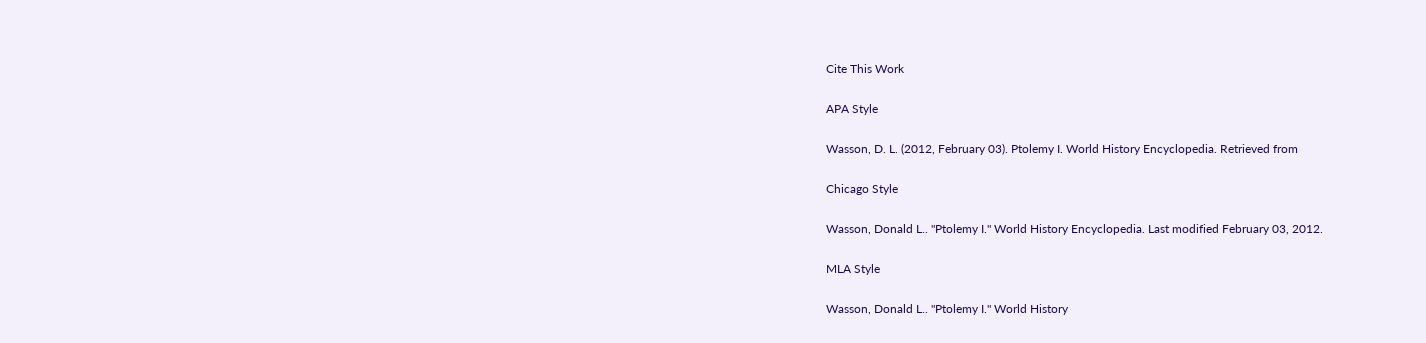Cite This Work

APA Style

Wasson, D. L. (2012, February 03). Ptolemy I. World History Encyclopedia. Retrieved from

Chicago Style

Wasson, Donald L.. "Ptolemy I." World History Encyclopedia. Last modified February 03, 2012.

MLA Style

Wasson, Donald L.. "Ptolemy I." World History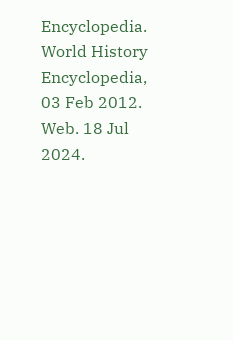Encyclopedia. World History Encyclopedia, 03 Feb 2012. Web. 18 Jul 2024.